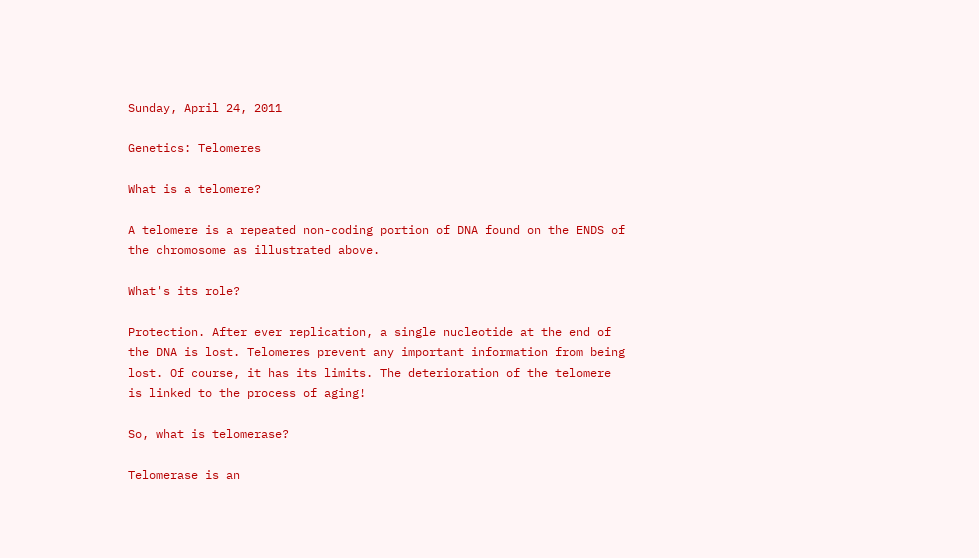Sunday, April 24, 2011

Genetics: Telomeres

What is a telomere?

A telomere is a repeated non-coding portion of DNA found on the ENDS of the chromosome as illustrated above.

What's its role?

Protection. After ever replication, a single nucleotide at the end of the DNA is lost. Telomeres prevent any important information from being lost. Of course, it has its limits. The deterioration of the telomere is linked to the process of aging!

So, what is telomerase?

Telomerase is an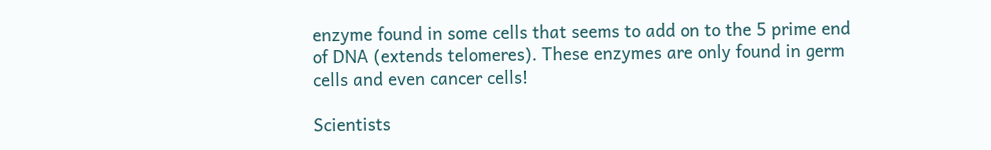enzyme found in some cells that seems to add on to the 5 prime end of DNA (extends telomeres). These enzymes are only found in germ cells and even cancer cells!

Scientists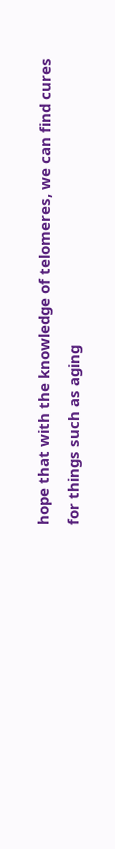hope that with the knowledge of telomeres, we can find cures for things such as aging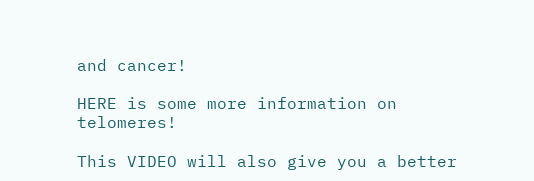and cancer!

HERE is some more information on telomeres!

This VIDEO will also give you a better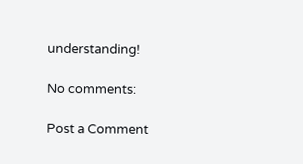understanding!

No comments:

Post a Comment